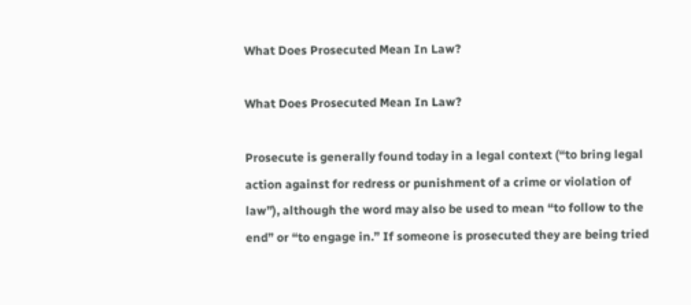What Does Prosecuted Mean In Law?

What Does Prosecuted Mean In Law?

Prosecute is generally found today in a legal context (“to bring legal action against for redress or punishment of a crime or violation of law”), although the word may also be used to mean “to follow to the end” or “to engage in.” If someone is prosecuted they are being tried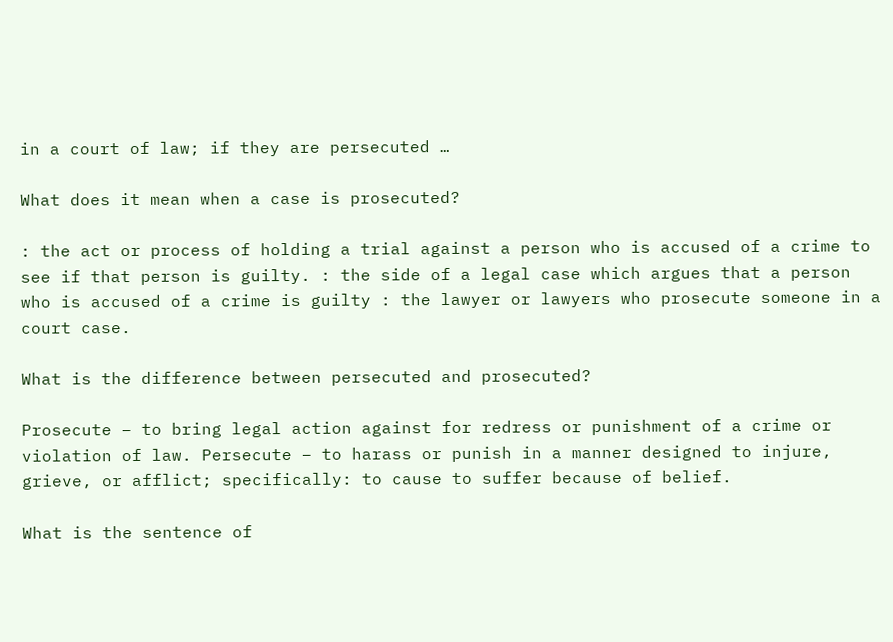in a court of law; if they are persecuted …

What does it mean when a case is prosecuted?

: the act or process of holding a trial against a person who is accused of a crime to see if that person is guilty. : the side of a legal case which argues that a person who is accused of a crime is guilty : the lawyer or lawyers who prosecute someone in a court case.

What is the difference between persecuted and prosecuted?

Prosecute – to bring legal action against for redress or punishment of a crime or violation of law. Persecute – to harass or punish in a manner designed to injure, grieve, or afflict; specifically: to cause to suffer because of belief.

What is the sentence of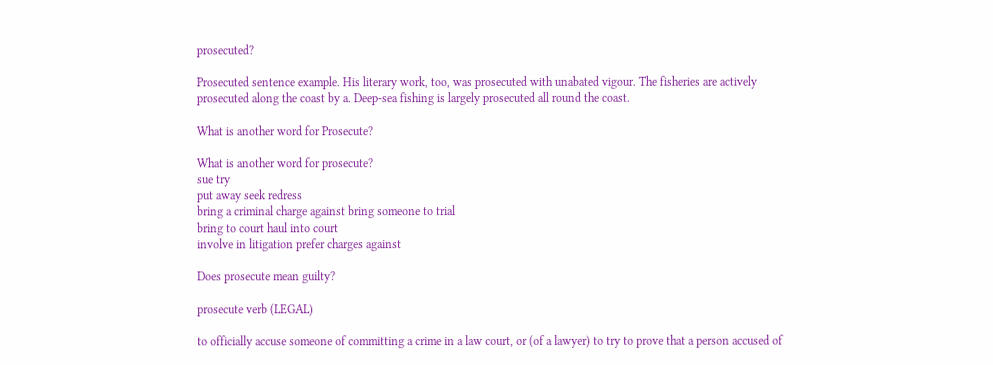prosecuted?

Prosecuted sentence example. His literary work, too, was prosecuted with unabated vigour. The fisheries are actively prosecuted along the coast by a. Deep-sea fishing is largely prosecuted all round the coast.

What is another word for Prosecute?

What is another word for prosecute?
sue try
put away seek redress
bring a criminal charge against bring someone to trial
bring to court haul into court
involve in litigation prefer charges against

Does prosecute mean guilty?

prosecute verb (LEGAL)

to officially accuse someone of committing a crime in a law court, or (of a lawyer) to try to prove that a person accused of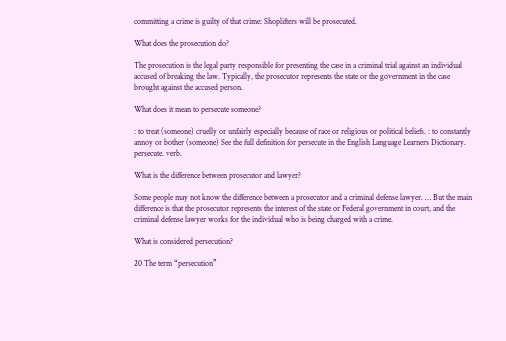committing a crime is guilty of that crime: Shoplifters will be prosecuted.

What does the prosecution do?

The prosecution is the legal party responsible for presenting the case in a criminal trial against an individual accused of breaking the law. Typically, the prosecutor represents the state or the government in the case brought against the accused person.

What does it mean to persecute someone?

: to treat (someone) cruelly or unfairly especially because of race or religious or political beliefs. : to constantly annoy or bother (someone) See the full definition for persecute in the English Language Learners Dictionary. persecute. verb.

What is the difference between prosecutor and lawyer?

Some people may not know the difference between a prosecutor and a criminal defense lawyer. … But the main difference is that the prosecutor represents the interest of the state or Federal government in court, and the criminal defense lawyer works for the individual who is being charged with a crime.

What is considered persecution?

20 The term “persecution”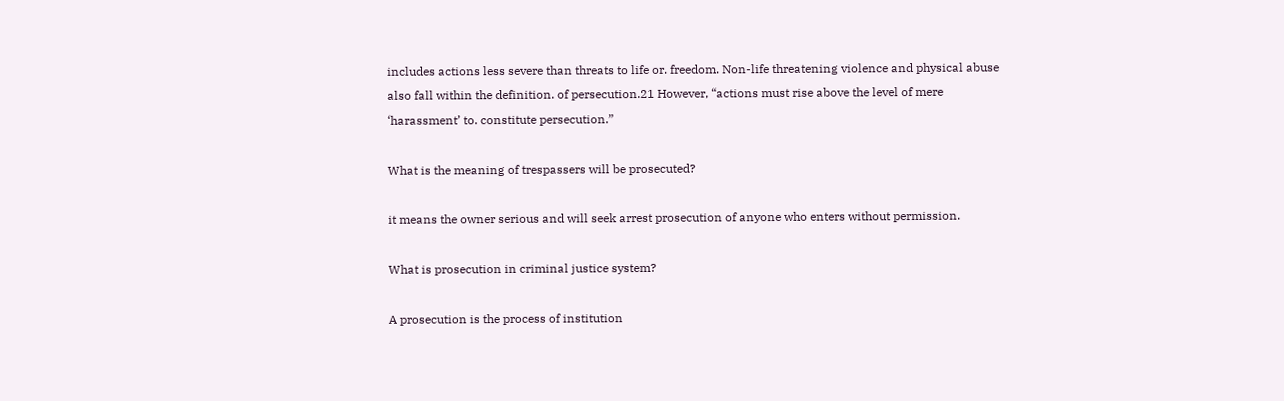includes actions less severe than threats to life or. freedom. Non-life threatening violence and physical abuse also fall within the definition. of persecution.21 However, “actions must rise above the level of mere ‘harassment’ to. constitute persecution.”

What is the meaning of trespassers will be prosecuted?

it means the owner serious and will seek arrest prosecution of anyone who enters without permission.

What is prosecution in criminal justice system?

A prosecution is the process of institution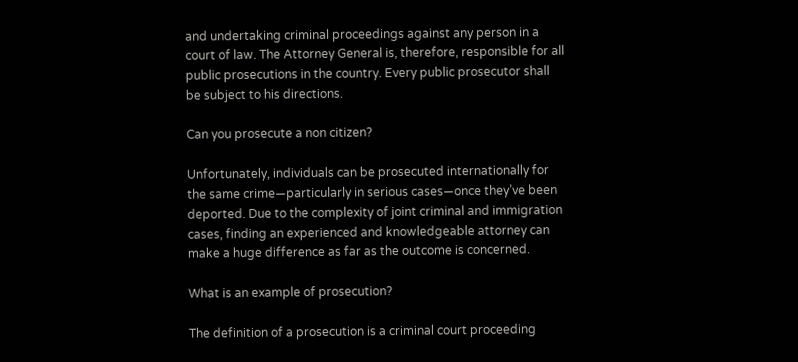and undertaking criminal proceedings against any person in a court of law. The Attorney General is, therefore, responsible for all public prosecutions in the country. Every public prosecutor shall be subject to his directions.

Can you prosecute a non citizen?

Unfortunately, individuals can be prosecuted internationally for the same crime—particularly in serious cases—once they’ve been deported. Due to the complexity of joint criminal and immigration cases, finding an experienced and knowledgeable attorney can make a huge difference as far as the outcome is concerned.

What is an example of prosecution?

The definition of a prosecution is a criminal court proceeding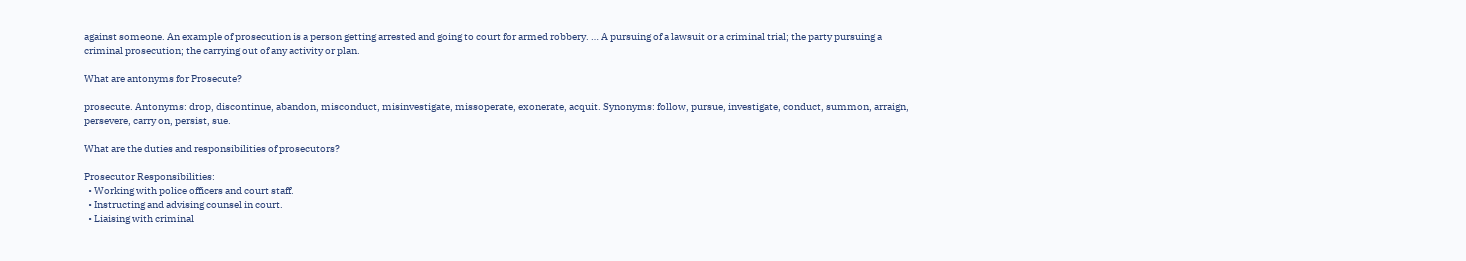against someone. An example of prosecution is a person getting arrested and going to court for armed robbery. … A pursuing of a lawsuit or a criminal trial; the party pursuing a criminal prosecution; the carrying out of any activity or plan.

What are antonyms for Prosecute?

prosecute. Antonyms: drop, discontinue, abandon, misconduct, misinvestigate, missoperate, exonerate, acquit. Synonyms: follow, pursue, investigate, conduct, summon, arraign, persevere, carry on, persist, sue.

What are the duties and responsibilities of prosecutors?

Prosecutor Responsibilities:
  • Working with police officers and court staff.
  • Instructing and advising counsel in court.
  • Liaising with criminal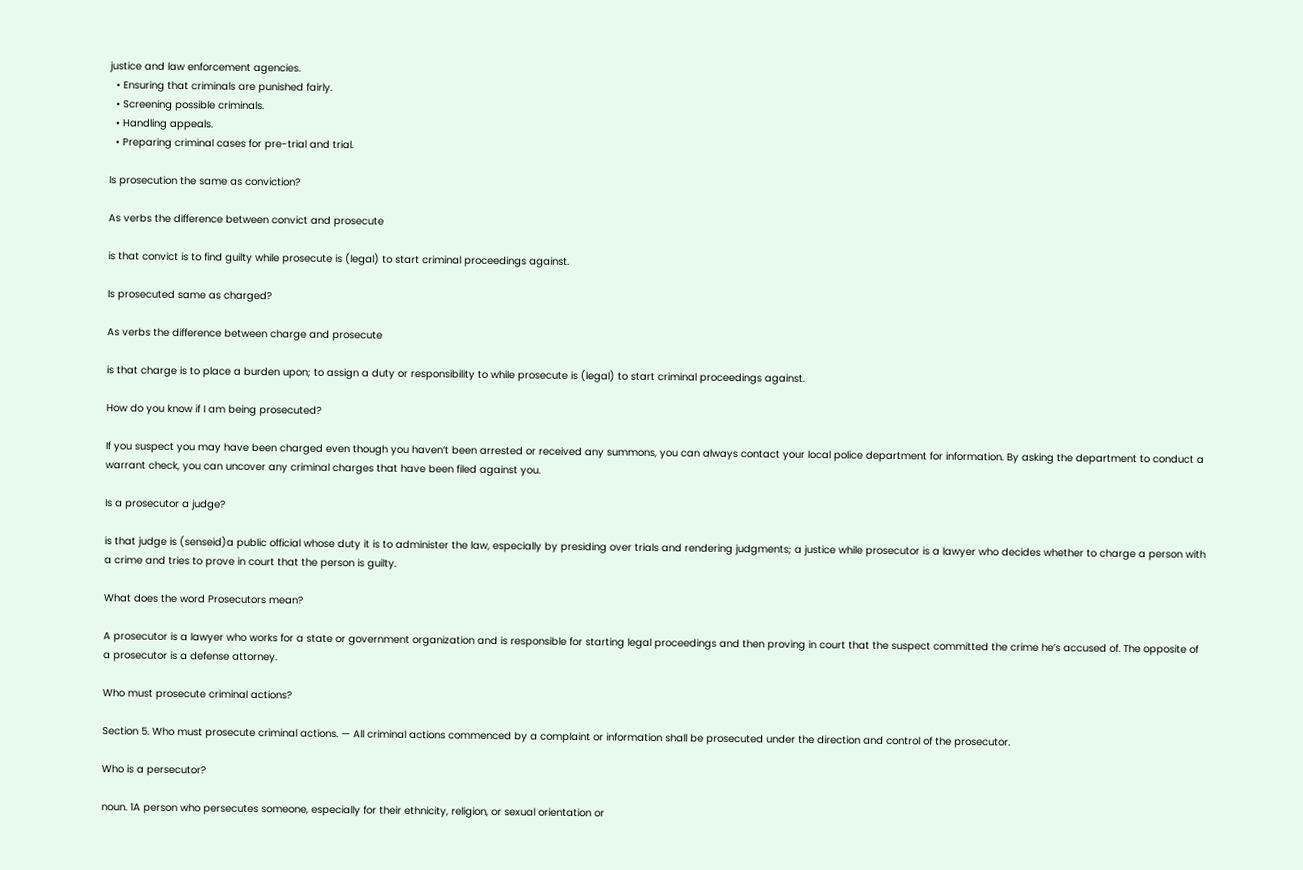justice and law enforcement agencies.
  • Ensuring that criminals are punished fairly.
  • Screening possible criminals.
  • Handling appeals.
  • Preparing criminal cases for pre-trial and trial.

Is prosecution the same as conviction?

As verbs the difference between convict and prosecute

is that convict is to find guilty while prosecute is (legal) to start criminal proceedings against.

Is prosecuted same as charged?

As verbs the difference between charge and prosecute

is that charge is to place a burden upon; to assign a duty or responsibility to while prosecute is (legal) to start criminal proceedings against.

How do you know if I am being prosecuted?

If you suspect you may have been charged even though you haven’t been arrested or received any summons, you can always contact your local police department for information. By asking the department to conduct a warrant check, you can uncover any criminal charges that have been filed against you.

Is a prosecutor a judge?

is that judge is (senseid)a public official whose duty it is to administer the law, especially by presiding over trials and rendering judgments; a justice while prosecutor is a lawyer who decides whether to charge a person with a crime and tries to prove in court that the person is guilty.

What does the word Prosecutors mean?

A prosecutor is a lawyer who works for a state or government organization and is responsible for starting legal proceedings and then proving in court that the suspect committed the crime he’s accused of. The opposite of a prosecutor is a defense attorney.

Who must prosecute criminal actions?

Section 5. Who must prosecute criminal actions. — All criminal actions commenced by a complaint or information shall be prosecuted under the direction and control of the prosecutor.

Who is a persecutor?

noun. 1A person who persecutes someone, especially for their ethnicity, religion, or sexual orientation or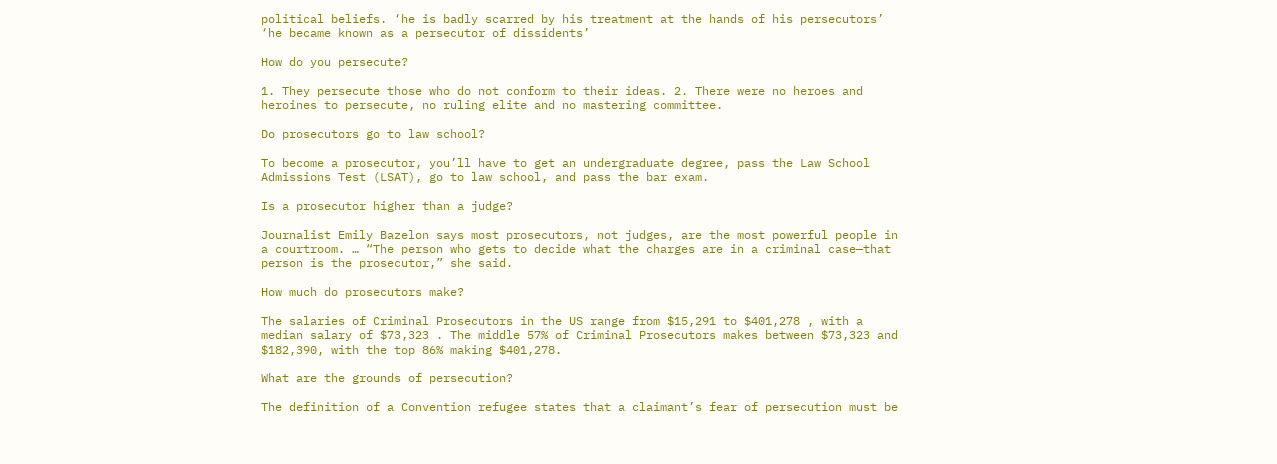political beliefs. ‘he is badly scarred by his treatment at the hands of his persecutors’ ‘he became known as a persecutor of dissidents’

How do you persecute?

1. They persecute those who do not conform to their ideas. 2. There were no heroes and heroines to persecute, no ruling elite and no mastering committee.

Do prosecutors go to law school?

To become a prosecutor, you’ll have to get an undergraduate degree, pass the Law School Admissions Test (LSAT), go to law school, and pass the bar exam.

Is a prosecutor higher than a judge?

Journalist Emily Bazelon says most prosecutors, not judges, are the most powerful people in a courtroom. … “The person who gets to decide what the charges are in a criminal case—that person is the prosecutor,” she said.

How much do prosecutors make?

The salaries of Criminal Prosecutors in the US range from $15,291 to $401,278 , with a median salary of $73,323 . The middle 57% of Criminal Prosecutors makes between $73,323 and $182,390, with the top 86% making $401,278.

What are the grounds of persecution?

The definition of a Convention refugee states that a claimant’s fear of persecution must be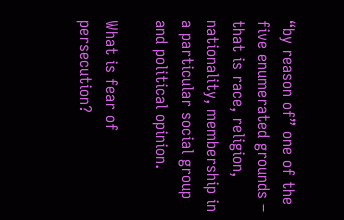“by reason of” one of the five enumerated grounds – that is race, religion, nationality, membership in a particular social group and political opinion.

What is fear of persecution?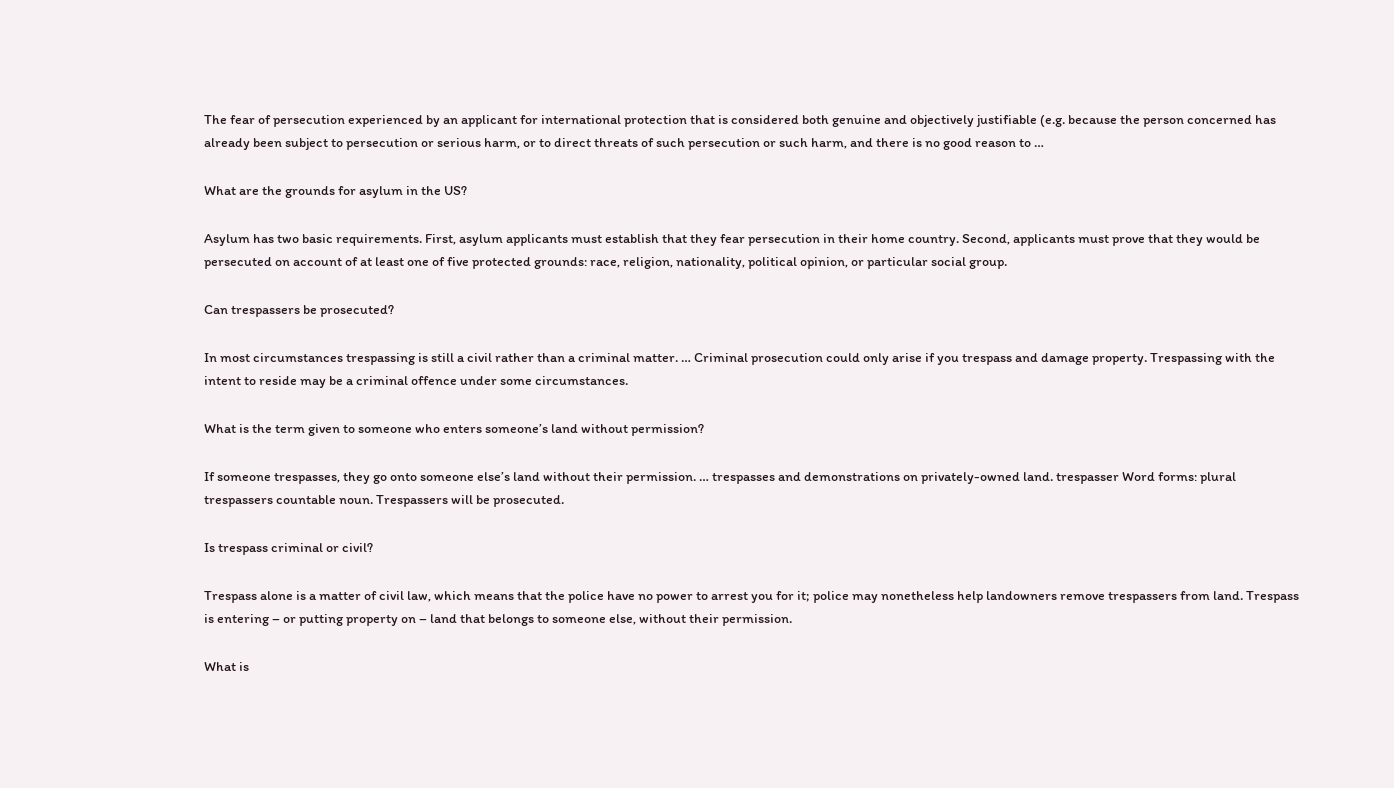The fear of persecution experienced by an applicant for international protection that is considered both genuine and objectively justifiable (e.g. because the person concerned has already been subject to persecution or serious harm, or to direct threats of such persecution or such harm, and there is no good reason to …

What are the grounds for asylum in the US?

Asylum has two basic requirements. First, asylum applicants must establish that they fear persecution in their home country. Second, applicants must prove that they would be persecuted on account of at least one of five protected grounds: race, religion, nationality, political opinion, or particular social group.

Can trespassers be prosecuted?

In most circumstances trespassing is still a civil rather than a criminal matter. … Criminal prosecution could only arise if you trespass and damage property. Trespassing with the intent to reside may be a criminal offence under some circumstances.

What is the term given to someone who enters someone’s land without permission?

If someone trespasses, they go onto someone else’s land without their permission. … trespasses and demonstrations on privately-owned land. trespasser Word forms: plural trespassers countable noun. Trespassers will be prosecuted.

Is trespass criminal or civil?

Trespass alone is a matter of civil law, which means that the police have no power to arrest you for it; police may nonetheless help landowners remove trespassers from land. Trespass is entering – or putting property on – land that belongs to someone else, without their permission.

What is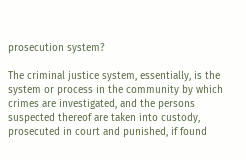prosecution system?

The criminal justice system, essentially, is the system or process in the community by which crimes are investigated, and the persons suspected thereof are taken into custody, prosecuted in court and punished, if found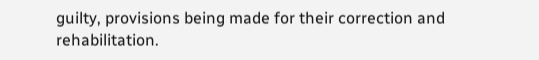guilty, provisions being made for their correction and rehabilitation.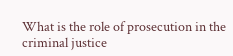What is the role of prosecution in the criminal justice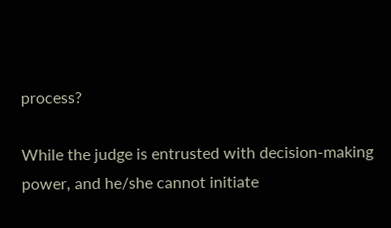process?

While the judge is entrusted with decision-making power, and he/she cannot initiate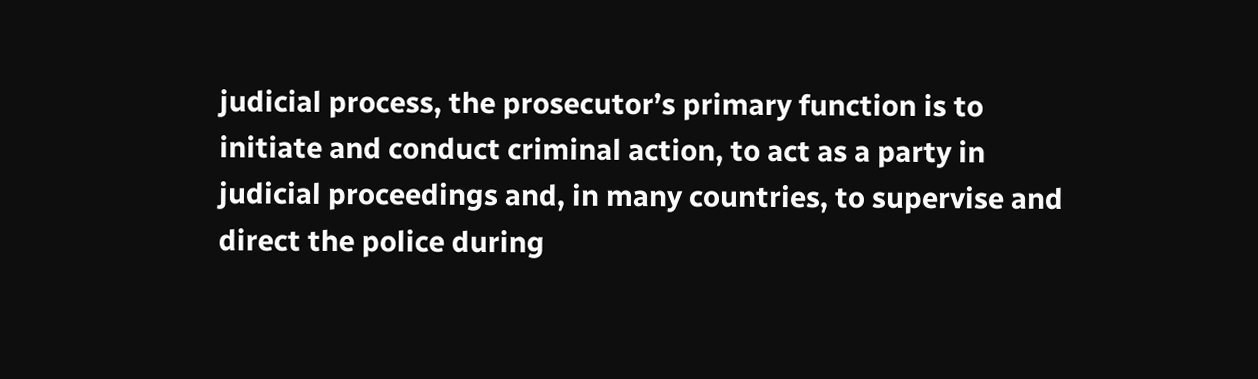judicial process, the prosecutor’s primary function is to initiate and conduct criminal action, to act as a party in judicial proceedings and, in many countries, to supervise and direct the police during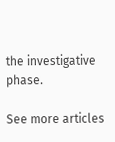the investigative phase.

See more articles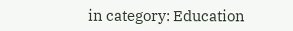in category: Education